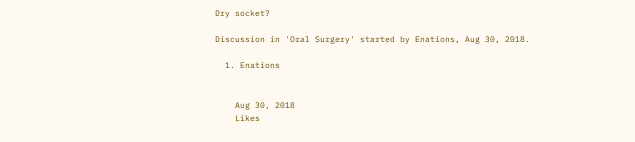Dry socket?

Discussion in 'Oral Surgery' started by Enations, Aug 30, 2018.

  1. Enations


    Aug 30, 2018
    Likes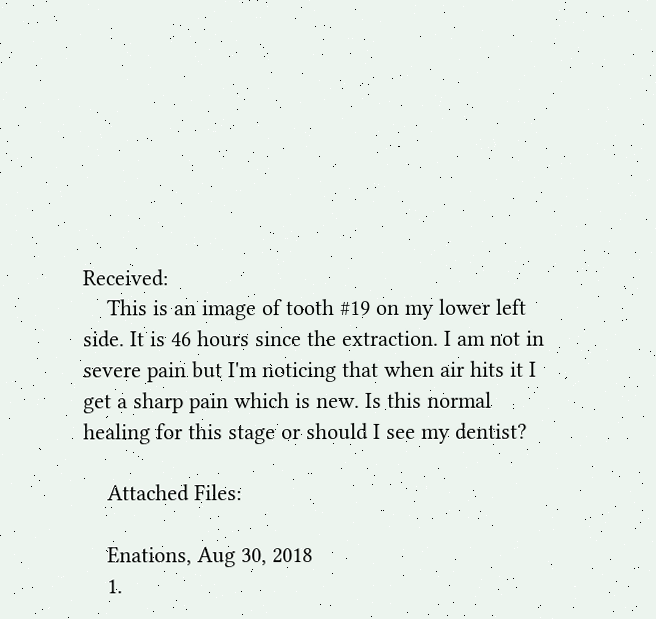Received:
    This is an image of tooth #19 on my lower left side. It is 46 hours since the extraction. I am not in severe pain but I'm noticing that when air hits it I get a sharp pain which is new. Is this normal healing for this stage or should I see my dentist?

    Attached Files:

    Enations, Aug 30, 2018
    1.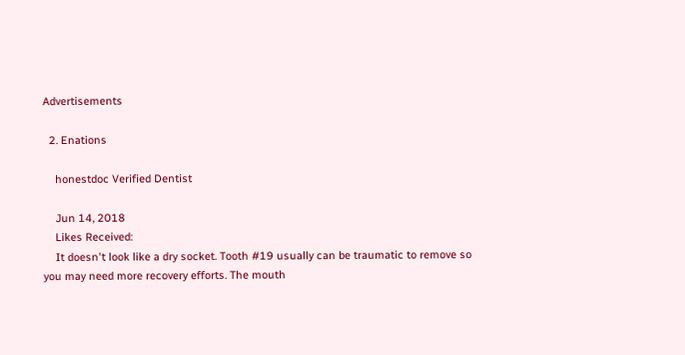Advertisements

  2. Enations

    honestdoc Verified Dentist

    Jun 14, 2018
    Likes Received:
    It doesn't look like a dry socket. Tooth #19 usually can be traumatic to remove so you may need more recovery efforts. The mouth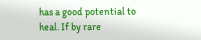has a good potential to heal. If by rare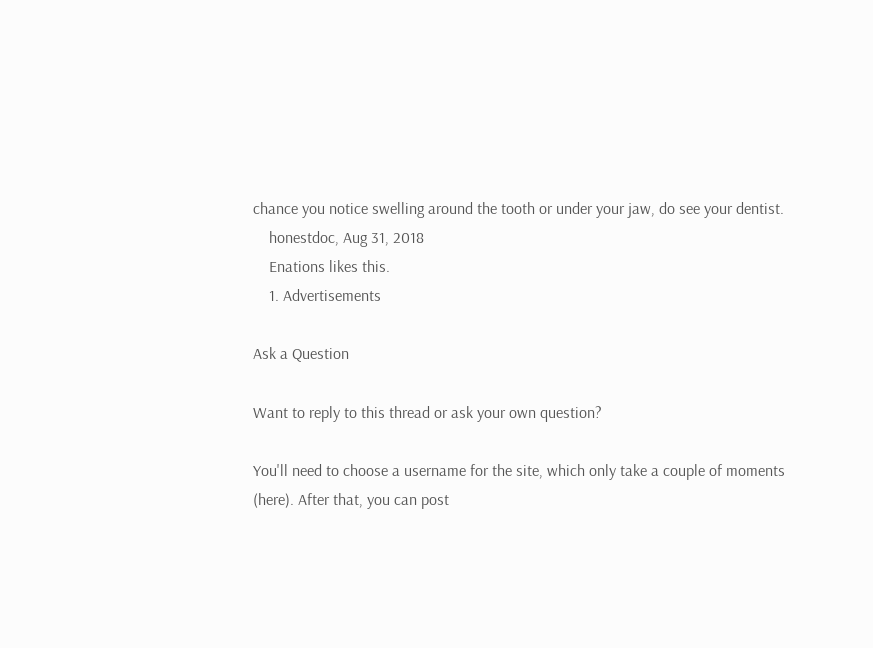chance you notice swelling around the tooth or under your jaw, do see your dentist.
    honestdoc, Aug 31, 2018
    Enations likes this.
    1. Advertisements

Ask a Question

Want to reply to this thread or ask your own question?

You'll need to choose a username for the site, which only take a couple of moments (here). After that, you can post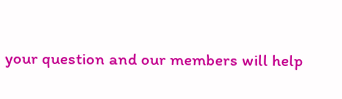your question and our members will help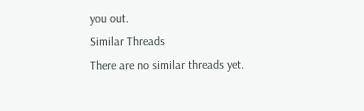you out.
Similar Threads
There are no similar threads yet.